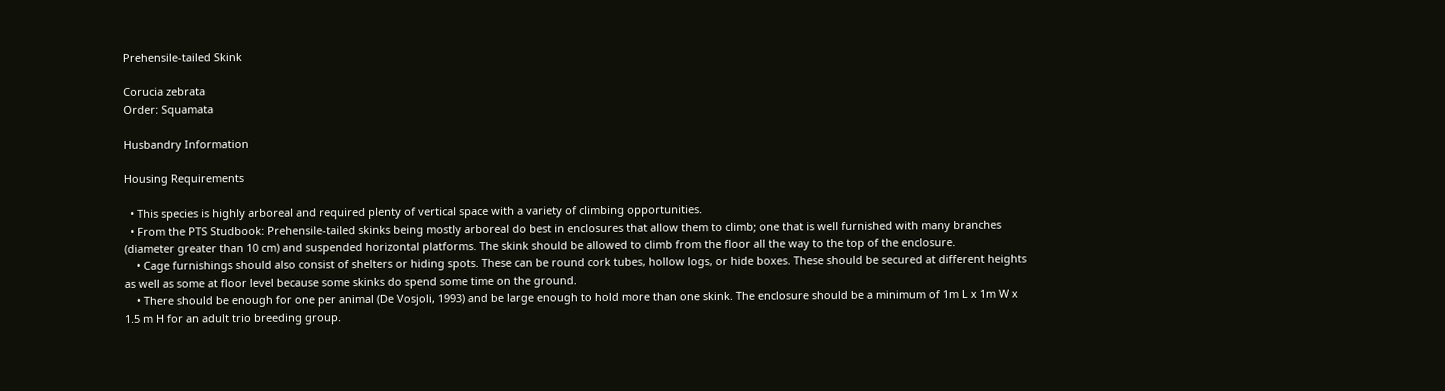Prehensile-tailed Skink

Corucia zebrata
Order: Squamata

Husbandry Information

Housing Requirements

  • This species is highly arboreal and required plenty of vertical space with a variety of climbing opportunities.
  • From the PTS Studbook: Prehensile-tailed skinks being mostly arboreal do best in enclosures that allow them to climb; one that is well furnished with many branches (diameter greater than 10 cm) and suspended horizontal platforms. The skink should be allowed to climb from the floor all the way to the top of the enclosure.
    • Cage furnishings should also consist of shelters or hiding spots. These can be round cork tubes, hollow logs, or hide boxes. These should be secured at different heights as well as some at floor level because some skinks do spend some time on the ground.
    • There should be enough for one per animal (De Vosjoli, 1993) and be large enough to hold more than one skink. The enclosure should be a minimum of 1m L x 1m W x 1.5 m H for an adult trio breeding group.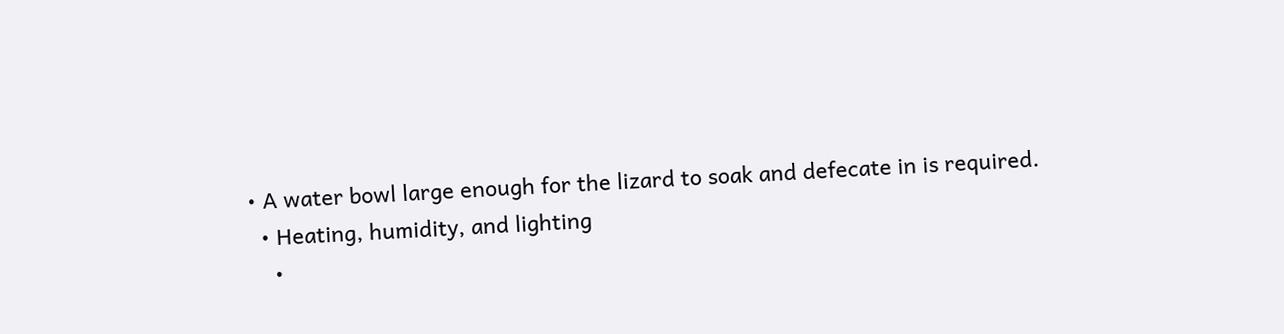• A water bowl large enough for the lizard to soak and defecate in is required.
  • Heating, humidity, and lighting
    •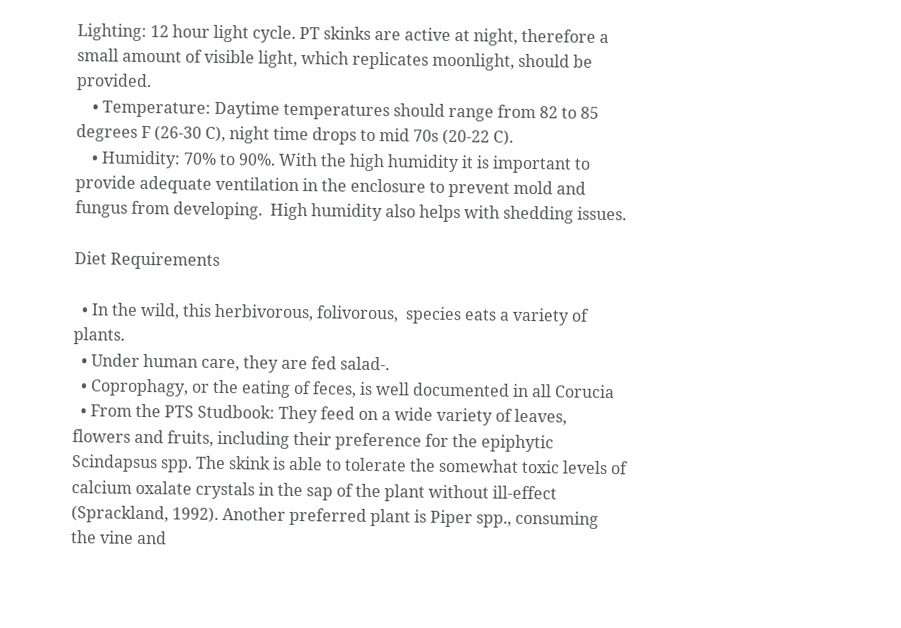Lighting: 12 hour light cycle. PT skinks are active at night, therefore a small amount of visible light, which replicates moonlight, should be provided.
    • Temperature: Daytime temperatures should range from 82 to 85 degrees F (26-30 C), night time drops to mid 70s (20-22 C).
    • Humidity: 70% to 90%. With the high humidity it is important to provide adequate ventilation in the enclosure to prevent mold and fungus from developing.  High humidity also helps with shedding issues.

Diet Requirements

  • In the wild, this herbivorous, folivorous,  species eats a variety of plants.
  • Under human care, they are fed salad-.
  • Coprophagy, or the eating of feces, is well documented in all Corucia
  • From the PTS Studbook: They feed on a wide variety of leaves, flowers and fruits, including their preference for the epiphytic Scindapsus spp. The skink is able to tolerate the somewhat toxic levels of calcium oxalate crystals in the sap of the plant without ill-effect (Sprackland, 1992). Another preferred plant is Piper spp., consuming the vine and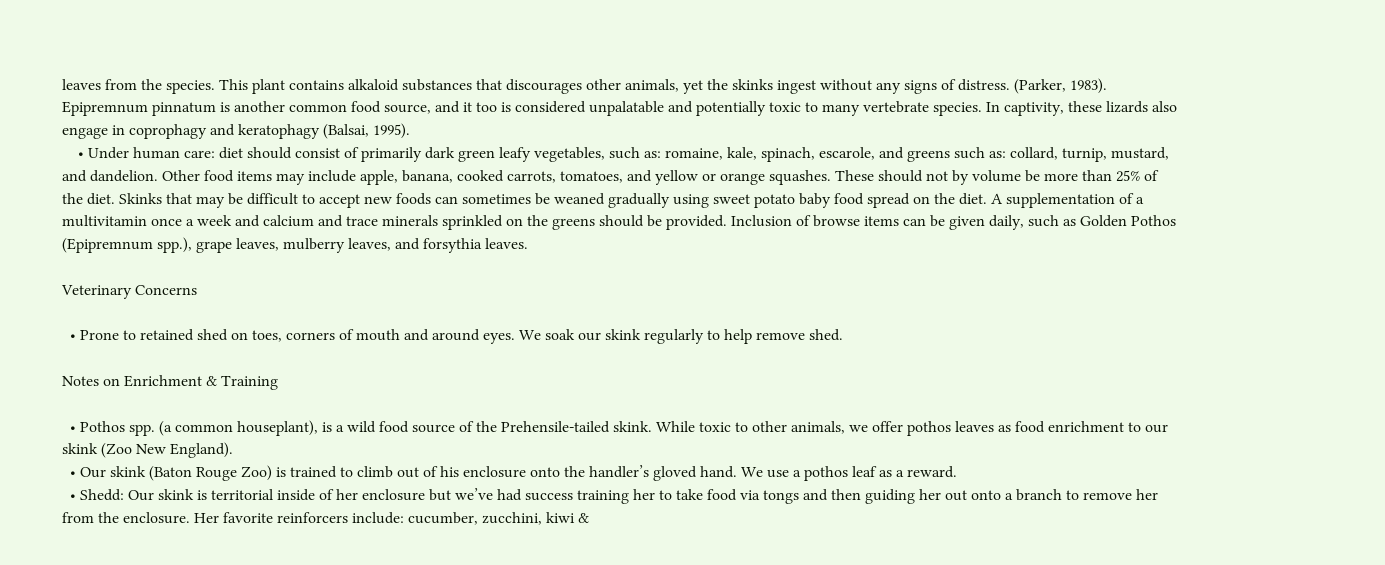leaves from the species. This plant contains alkaloid substances that discourages other animals, yet the skinks ingest without any signs of distress. (Parker, 1983). Epipremnum pinnatum is another common food source, and it too is considered unpalatable and potentially toxic to many vertebrate species. In captivity, these lizards also engage in coprophagy and keratophagy (Balsai, 1995).
    • Under human care: diet should consist of primarily dark green leafy vegetables, such as: romaine, kale, spinach, escarole, and greens such as: collard, turnip, mustard, and dandelion. Other food items may include apple, banana, cooked carrots, tomatoes, and yellow or orange squashes. These should not by volume be more than 25% of the diet. Skinks that may be difficult to accept new foods can sometimes be weaned gradually using sweet potato baby food spread on the diet. A supplementation of a multivitamin once a week and calcium and trace minerals sprinkled on the greens should be provided. Inclusion of browse items can be given daily, such as Golden Pothos (Epipremnum spp.), grape leaves, mulberry leaves, and forsythia leaves.

Veterinary Concerns

  • Prone to retained shed on toes, corners of mouth and around eyes. We soak our skink regularly to help remove shed.

Notes on Enrichment & Training

  • Pothos spp. (a common houseplant), is a wild food source of the Prehensile-tailed skink. While toxic to other animals, we offer pothos leaves as food enrichment to our skink (Zoo New England).
  • Our skink (Baton Rouge Zoo) is trained to climb out of his enclosure onto the handler’s gloved hand. We use a pothos leaf as a reward.
  • Shedd: Our skink is territorial inside of her enclosure but we’ve had success training her to take food via tongs and then guiding her out onto a branch to remove her from the enclosure. Her favorite reinforcers include: cucumber, zucchini, kiwi &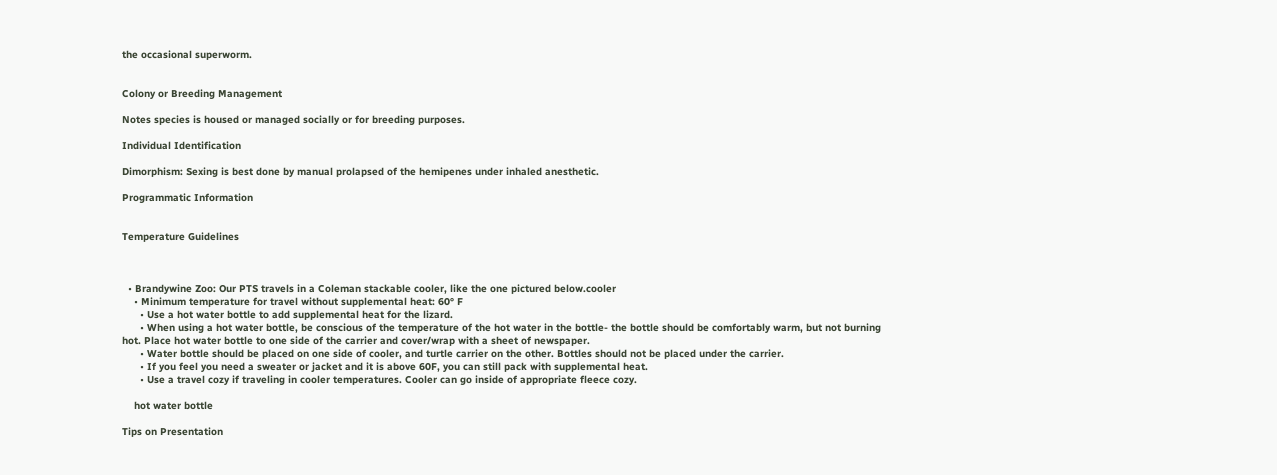the occasional superworm.


Colony or Breeding Management

Notes species is housed or managed socially or for breeding purposes.

Individual Identification

Dimorphism: Sexing is best done by manual prolapsed of the hemipenes under inhaled anesthetic.

Programmatic Information


Temperature Guidelines



  • Brandywine Zoo: Our PTS travels in a Coleman stackable cooler, like the one pictured below.cooler
    • Minimum temperature for travel without supplemental heat: 60° F
      • Use a hot water bottle to add supplemental heat for the lizard.
      • When using a hot water bottle, be conscious of the temperature of the hot water in the bottle- the bottle should be comfortably warm, but not burning hot. Place hot water bottle to one side of the carrier and cover/wrap with a sheet of newspaper.
      • Water bottle should be placed on one side of cooler, and turtle carrier on the other. Bottles should not be placed under the carrier.
      • If you feel you need a sweater or jacket and it is above 60F, you can still pack with supplemental heat.
      • Use a travel cozy if traveling in cooler temperatures. Cooler can go inside of appropriate fleece cozy.

    hot water bottle

Tips on Presentation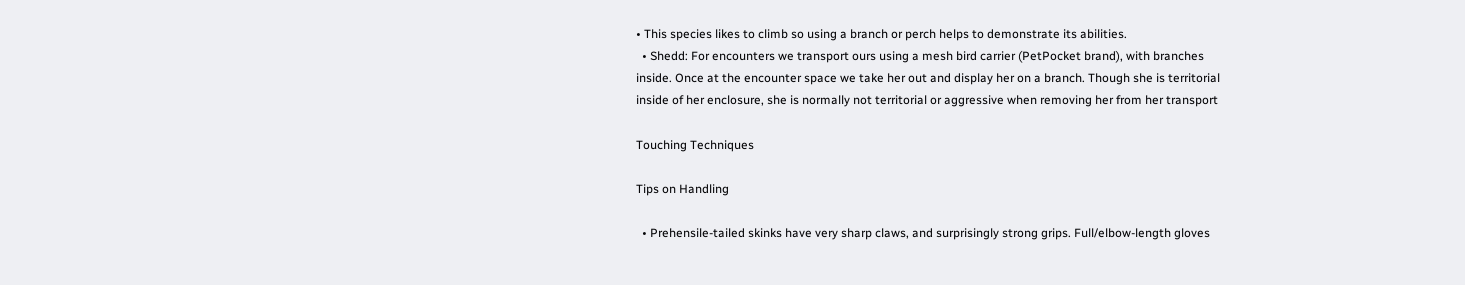• This species likes to climb so using a branch or perch helps to demonstrate its abilities.
  • Shedd: For encounters we transport ours using a mesh bird carrier (PetPocket brand), with branches inside. Once at the encounter space we take her out and display her on a branch. Though she is territorial inside of her enclosure, she is normally not territorial or aggressive when removing her from her transport

Touching Techniques

Tips on Handling

  • Prehensile-tailed skinks have very sharp claws, and surprisingly strong grips. Full/elbow-length gloves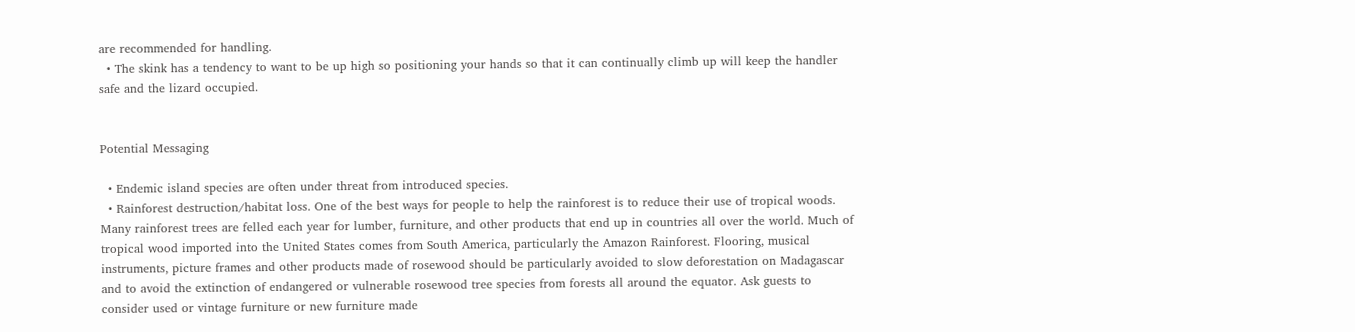are recommended for handling.
  • The skink has a tendency to want to be up high so positioning your hands so that it can continually climb up will keep the handler safe and the lizard occupied.


Potential Messaging

  • Endemic island species are often under threat from introduced species.
  • Rainforest destruction/habitat loss. One of the best ways for people to help the rainforest is to reduce their use of tropical woods. Many rainforest trees are felled each year for lumber, furniture, and other products that end up in countries all over the world. Much of tropical wood imported into the United States comes from South America, particularly the Amazon Rainforest. Flooring, musical instruments, picture frames and other products made of rosewood should be particularly avoided to slow deforestation on Madagascar and to avoid the extinction of endangered or vulnerable rosewood tree species from forests all around the equator. Ask guests to consider used or vintage furniture or new furniture made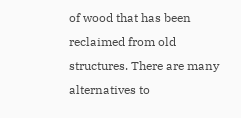of wood that has been reclaimed from old structures. There are many alternatives to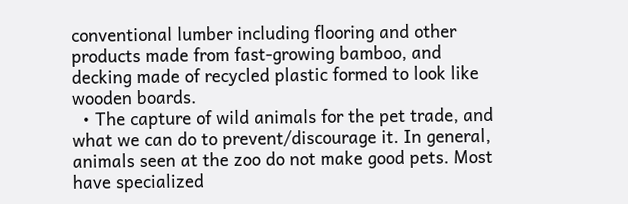conventional lumber including flooring and other products made from fast-growing bamboo, and decking made of recycled plastic formed to look like wooden boards.
  • The capture of wild animals for the pet trade, and what we can do to prevent/discourage it. In general, animals seen at the zoo do not make good pets. Most have specialized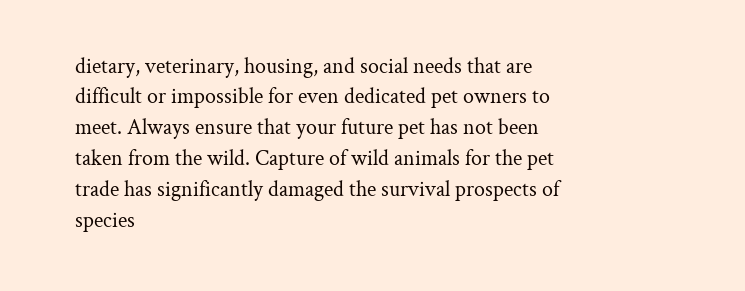dietary, veterinary, housing, and social needs that are difficult or impossible for even dedicated pet owners to meet. Always ensure that your future pet has not been taken from the wild. Capture of wild animals for the pet trade has significantly damaged the survival prospects of species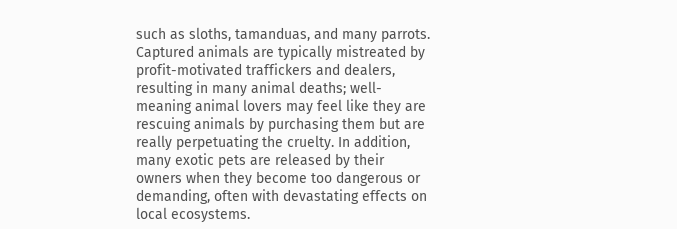such as sloths, tamanduas, and many parrots. Captured animals are typically mistreated by profit-motivated traffickers and dealers, resulting in many animal deaths; well-meaning animal lovers may feel like they are rescuing animals by purchasing them but are really perpetuating the cruelty. In addition, many exotic pets are released by their owners when they become too dangerous or demanding, often with devastating effects on local ecosystems.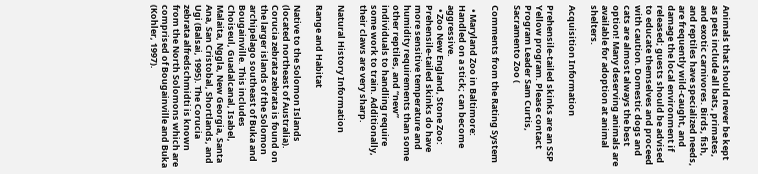Animals that should never be kept as pets include all bats, primates, and exotic carnivores. Birds, fish, and reptiles have specialized needs, are frequently wild-caught, and damage the local environment if released; guests should be advised to educate themselves and proceed with caution. Domestic dogs and cats are almost always the best option! Many deserving animals are available for adoption at animal shelters.

Acquisition Information

Prehensile-tailed skinks are an SSP Yellow program. Please contact Program Leader Sam Curtis, Sacramento Zoo (

Comments from the Rating System

  • Maryland Zoo in Baltimore: Handled on a stick; can become aggressive.
  • Zoo New England, Stone Zoo: Prehensile-tailed skinks do have more sensitive temperature and humidity requirements than some other reptiles, and “new” individuals to handling require some work to train. Additionally, their claws are very sharp.

Natural History Information

Range and Habitat

Native to the Solomon Islands (located northeast of Australia). Corucia zebrata zebrata is found on the larger islands of the Solomon archipelago southeast of Buka and Bougainville. This includes Choiseul, Guadalcanal, Isabel, Malaita, Nggla, New Georgia, Santa Ana, San Cristobal, Shortlands, and Ugi (Balsai, 1995). The Corucia zebrata alfredschmidti is known from the North Solomons which are comprised of Bougainville and Buka (Kohler, 1997).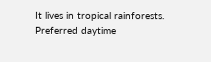It lives in tropical rainforests. Preferred daytime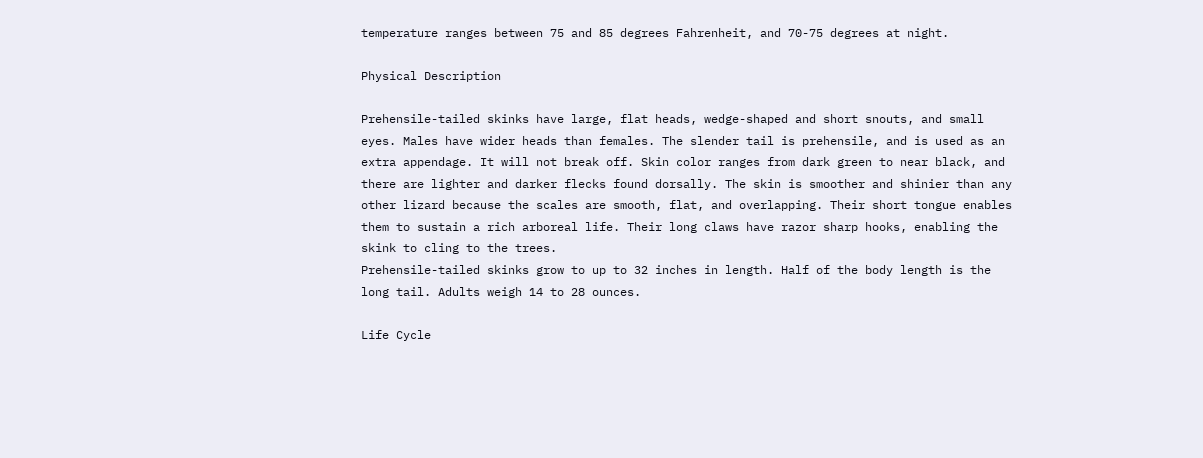temperature ranges between 75 and 85 degrees Fahrenheit, and 70-75 degrees at night.

Physical Description

Prehensile-tailed skinks have large, flat heads, wedge-shaped and short snouts, and small eyes. Males have wider heads than females. The slender tail is prehensile, and is used as an extra appendage. It will not break off. Skin color ranges from dark green to near black, and there are lighter and darker flecks found dorsally. The skin is smoother and shinier than any other lizard because the scales are smooth, flat, and overlapping. Their short tongue enables them to sustain a rich arboreal life. Their long claws have razor sharp hooks, enabling the skink to cling to the trees.
Prehensile-tailed skinks grow to up to 32 inches in length. Half of the body length is the long tail. Adults weigh 14 to 28 ounces.

Life Cycle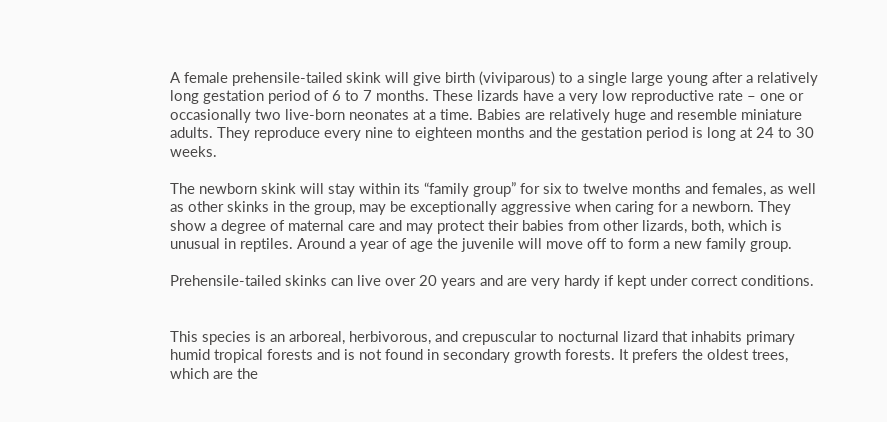A female prehensile-tailed skink will give birth (viviparous) to a single large young after a relatively long gestation period of 6 to 7 months. These lizards have a very low reproductive rate – one or occasionally two live-born neonates at a time. Babies are relatively huge and resemble miniature adults. They reproduce every nine to eighteen months and the gestation period is long at 24 to 30 weeks.

The newborn skink will stay within its “family group” for six to twelve months and females, as well as other skinks in the group, may be exceptionally aggressive when caring for a newborn. They show a degree of maternal care and may protect their babies from other lizards, both, which is unusual in reptiles. Around a year of age the juvenile will move off to form a new family group.

Prehensile-tailed skinks can live over 20 years and are very hardy if kept under correct conditions.


This species is an arboreal, herbivorous, and crepuscular to nocturnal lizard that inhabits primary humid tropical forests and is not found in secondary growth forests. It prefers the oldest trees, which are the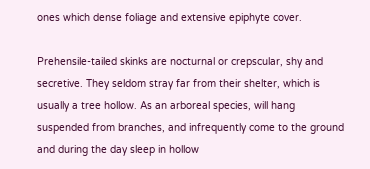ones which dense foliage and extensive epiphyte cover.

Prehensile-tailed skinks are nocturnal or crepscular, shy and secretive. They seldom stray far from their shelter, which is usually a tree hollow. As an arboreal species, will hang suspended from branches, and infrequently come to the ground and during the day sleep in hollow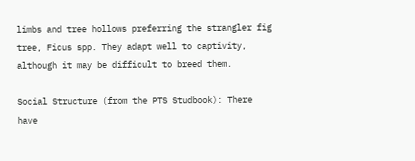limbs and tree hollows preferring the strangler fig tree, Ficus spp. They adapt well to captivity, although it may be difficult to breed them.

Social Structure (from the PTS Studbook): There have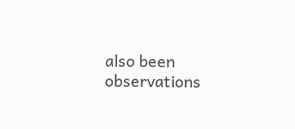also been observations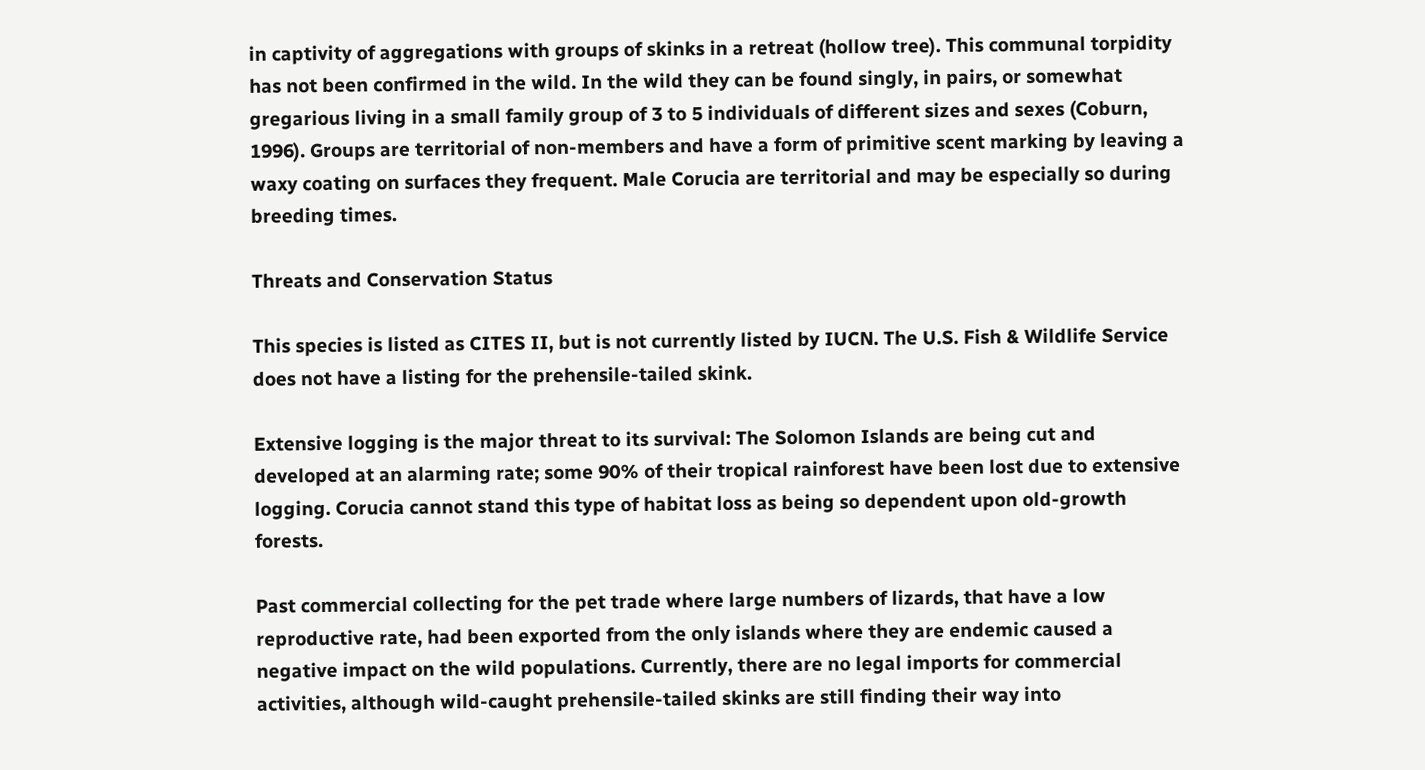in captivity of aggregations with groups of skinks in a retreat (hollow tree). This communal torpidity has not been confirmed in the wild. In the wild they can be found singly, in pairs, or somewhat gregarious living in a small family group of 3 to 5 individuals of different sizes and sexes (Coburn, 1996). Groups are territorial of non-members and have a form of primitive scent marking by leaving a waxy coating on surfaces they frequent. Male Corucia are territorial and may be especially so during breeding times.

Threats and Conservation Status

This species is listed as CITES II, but is not currently listed by IUCN. The U.S. Fish & Wildlife Service does not have a listing for the prehensile-tailed skink.

Extensive logging is the major threat to its survival: The Solomon Islands are being cut and developed at an alarming rate; some 90% of their tropical rainforest have been lost due to extensive logging. Corucia cannot stand this type of habitat loss as being so dependent upon old-growth forests.

Past commercial collecting for the pet trade where large numbers of lizards, that have a low reproductive rate, had been exported from the only islands where they are endemic caused a negative impact on the wild populations. Currently, there are no legal imports for commercial activities, although wild-caught prehensile-tailed skinks are still finding their way into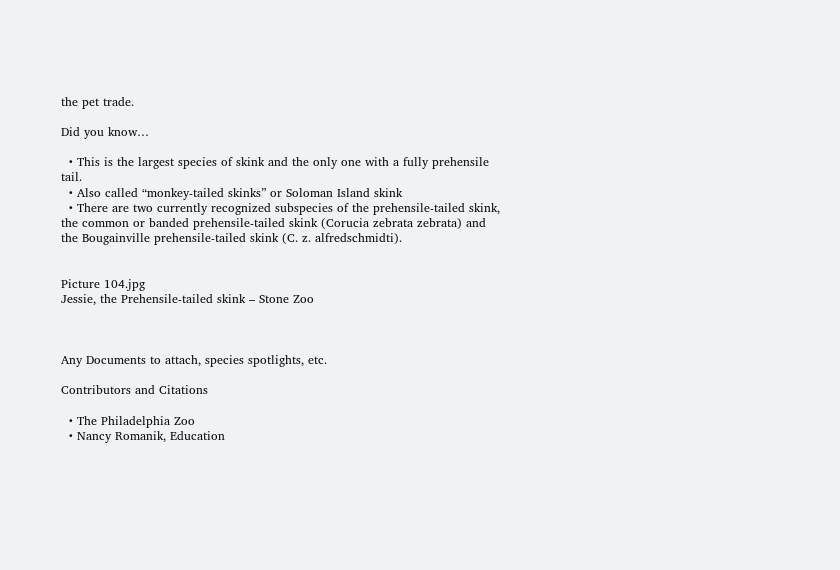the pet trade.

Did you know…

  • This is the largest species of skink and the only one with a fully prehensile tail.
  • Also called “monkey-tailed skinks” or Soloman Island skink
  • There are two currently recognized subspecies of the prehensile-tailed skink, the common or banded prehensile-tailed skink (Corucia zebrata zebrata) and the Bougainville prehensile-tailed skink (C. z. alfredschmidti).


Picture 104.jpg
Jessie, the Prehensile-tailed skink – Stone Zoo



Any Documents to attach, species spotlights, etc.

Contributors and Citations

  • The Philadelphia Zoo
  • Nancy Romanik, Education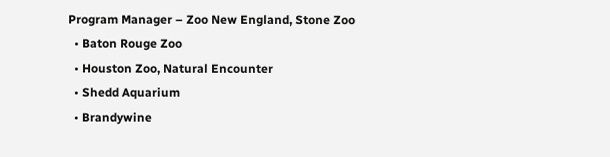Program Manager – Zoo New England, Stone Zoo
  • Baton Rouge Zoo
  • Houston Zoo, Natural Encounter
  • Shedd Aquarium
  • Brandywine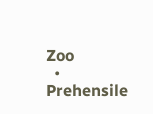Zoo
  • Prehensile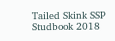Tailed Skink SSP Studbook 2018